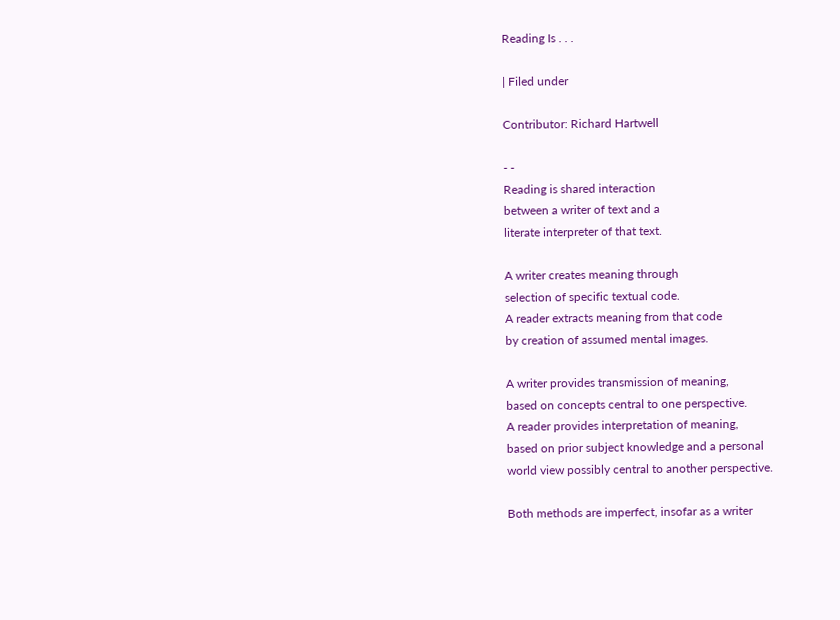Reading Is . . .

| Filed under

Contributor: Richard Hartwell

- -
Reading is shared interaction
between a writer of text and a
literate interpreter of that text.

A writer creates meaning through
selection of specific textual code.
A reader extracts meaning from that code
by creation of assumed mental images.

A writer provides transmission of meaning,
based on concepts central to one perspective.
A reader provides interpretation of meaning,
based on prior subject knowledge and a personal
world view possibly central to another perspective.

Both methods are imperfect, insofar as a writer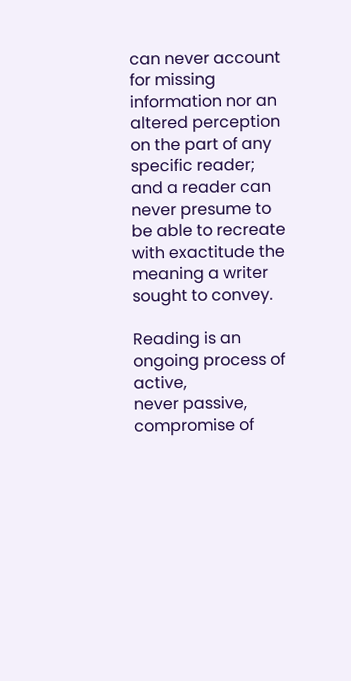can never account for missing information nor an
altered perception on the part of any specific reader;
and a reader can never presume to be able to recreate
with exactitude the meaning a writer sought to convey.

Reading is an ongoing process of active,
never passive, compromise of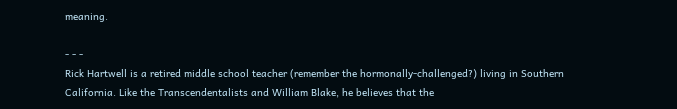meaning.

- - -
Rick Hartwell is a retired middle school teacher (remember the hormonally-challenged?) living in Southern California. Like the Transcendentalists and William Blake, he believes that the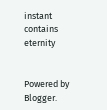instant contains eternity


Powered by Blogger.